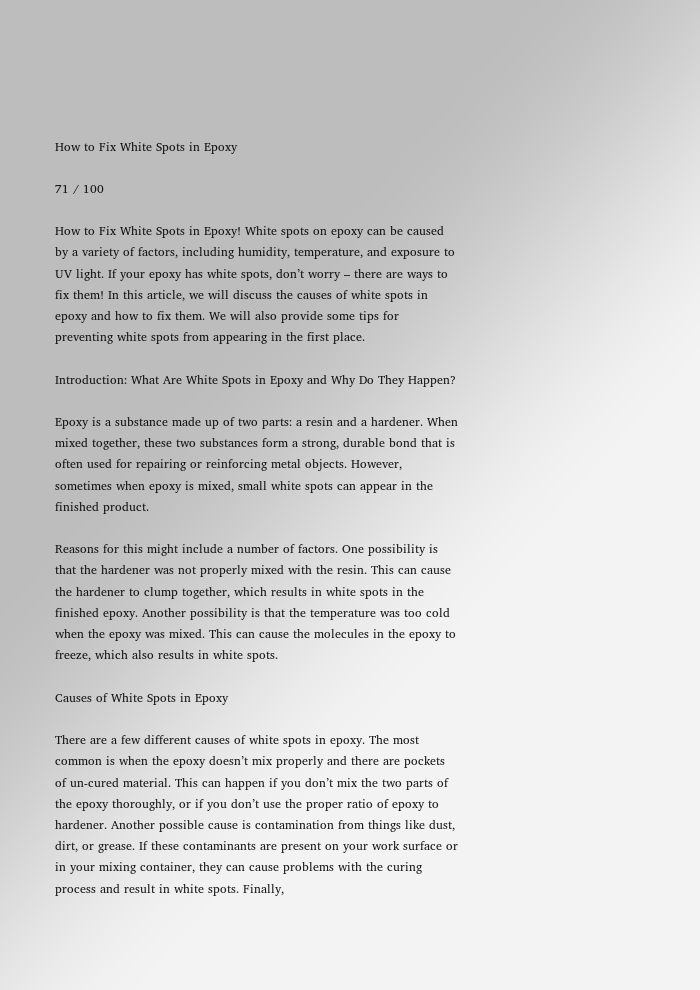How to Fix White Spots in Epoxy

71 / 100

How to Fix White Spots in Epoxy! White spots on epoxy can be caused by a variety of factors, including humidity, temperature, and exposure to UV light. If your epoxy has white spots, don’t worry – there are ways to fix them! In this article, we will discuss the causes of white spots in epoxy and how to fix them. We will also provide some tips for preventing white spots from appearing in the first place.

Introduction: What Are White Spots in Epoxy and Why Do They Happen?

Epoxy is a substance made up of two parts: a resin and a hardener. When mixed together, these two substances form a strong, durable bond that is often used for repairing or reinforcing metal objects. However, sometimes when epoxy is mixed, small white spots can appear in the finished product.

Reasons for this might include a number of factors. One possibility is that the hardener was not properly mixed with the resin. This can cause the hardener to clump together, which results in white spots in the finished epoxy. Another possibility is that the temperature was too cold when the epoxy was mixed. This can cause the molecules in the epoxy to freeze, which also results in white spots.

Causes of White Spots in Epoxy

There are a few different causes of white spots in epoxy. The most common is when the epoxy doesn’t mix properly and there are pockets of un-cured material. This can happen if you don’t mix the two parts of the epoxy thoroughly, or if you don’t use the proper ratio of epoxy to hardener. Another possible cause is contamination from things like dust, dirt, or grease. If these contaminants are present on your work surface or in your mixing container, they can cause problems with the curing process and result in white spots. Finally,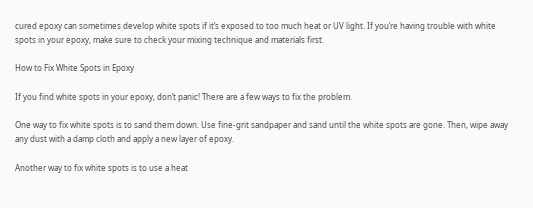cured epoxy can sometimes develop white spots if it’s exposed to too much heat or UV light. If you’re having trouble with white spots in your epoxy, make sure to check your mixing technique and materials first.

How to Fix White Spots in Epoxy

If you find white spots in your epoxy, don’t panic! There are a few ways to fix the problem.

One way to fix white spots is to sand them down. Use fine-grit sandpaper and sand until the white spots are gone. Then, wipe away any dust with a damp cloth and apply a new layer of epoxy.

Another way to fix white spots is to use a heat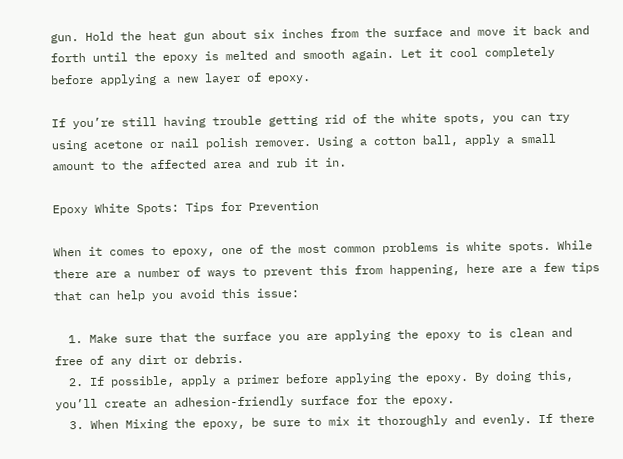gun. Hold the heat gun about six inches from the surface and move it back and forth until the epoxy is melted and smooth again. Let it cool completely before applying a new layer of epoxy.

If you’re still having trouble getting rid of the white spots, you can try using acetone or nail polish remover. Using a cotton ball, apply a small amount to the affected area and rub it in.

Epoxy White Spots: Tips for Prevention

When it comes to epoxy, one of the most common problems is white spots. While there are a number of ways to prevent this from happening, here are a few tips that can help you avoid this issue:

  1. Make sure that the surface you are applying the epoxy to is clean and free of any dirt or debris.
  2. If possible, apply a primer before applying the epoxy. By doing this, you’ll create an adhesion-friendly surface for the epoxy.
  3. When Mixing the epoxy, be sure to mix it thoroughly and evenly. If there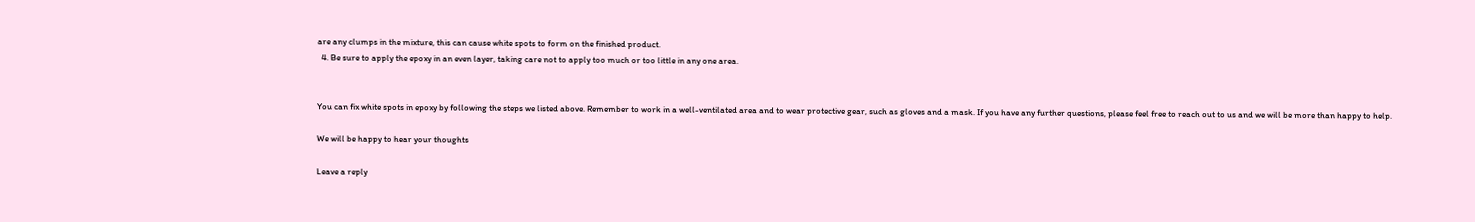are any clumps in the mixture, this can cause white spots to form on the finished product.
  4. Be sure to apply the epoxy in an even layer, taking care not to apply too much or too little in any one area.


You can fix white spots in epoxy by following the steps we listed above. Remember to work in a well-ventilated area and to wear protective gear, such as gloves and a mask. If you have any further questions, please feel free to reach out to us and we will be more than happy to help.

We will be happy to hear your thoughts

Leave a reply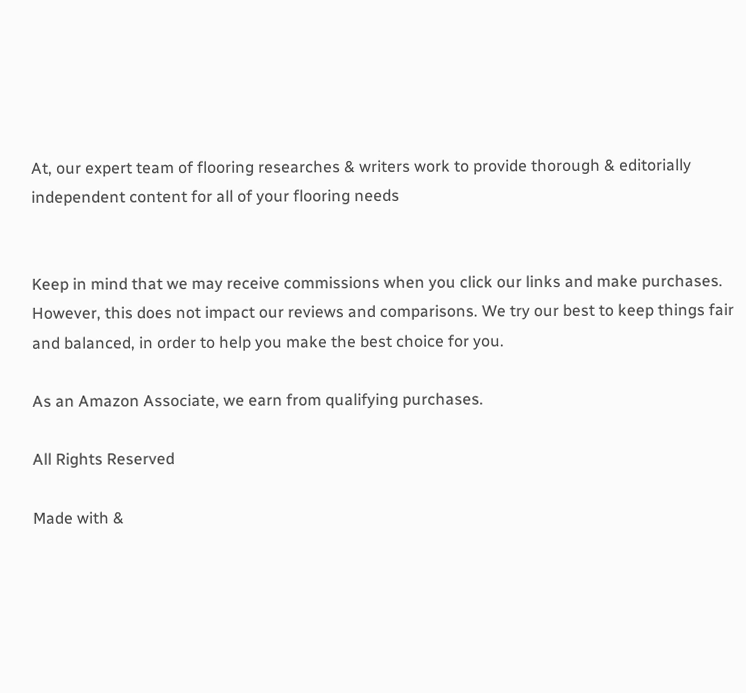At, our expert team of flooring researches & writers work to provide thorough & editorially independent content for all of your flooring needs


Keep in mind that we may receive commissions when you click our links and make purchases. However, this does not impact our reviews and comparisons. We try our best to keep things fair and balanced, in order to help you make the best choice for you.

As an Amazon Associate, we earn from qualifying purchases.

All Rights Reserved

Made with &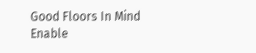Good Floors In Mind
Enable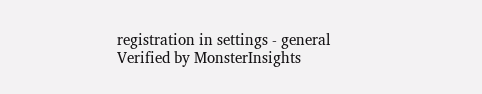registration in settings - general
Verified by MonsterInsights